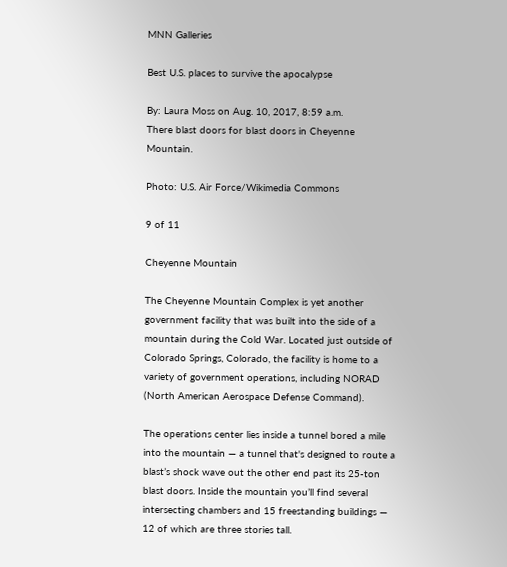MNN Galleries

Best U.S. places to survive the apocalypse

By: Laura Moss on Aug. 10, 2017, 8:59 a.m.
There blast doors for blast doors in Cheyenne Mountain.

Photo: U.S. Air Force/Wikimedia Commons

9 of 11

Cheyenne Mountain

The Cheyenne Mountain Complex is yet another government facility that was built into the side of a mountain during the Cold War. Located just outside of Colorado Springs, Colorado, the facility is home to a variety of government operations, including NORAD (North American Aerospace Defense Command).

The operations center lies inside a tunnel bored a mile into the mountain — a tunnel that's designed to route a blast’s shock wave out the other end past its 25-ton blast doors. Inside the mountain you’ll find several intersecting chambers and 15 freestanding buildings — 12 of which are three stories tall.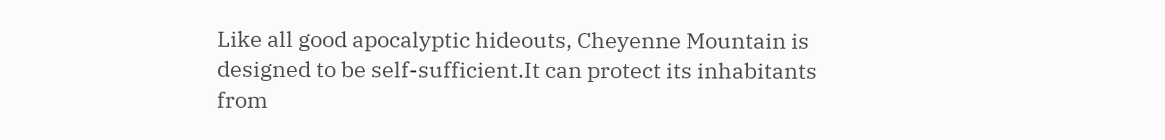Like all good apocalyptic hideouts, Cheyenne Mountain is designed to be self-sufficient.It can protect its inhabitants from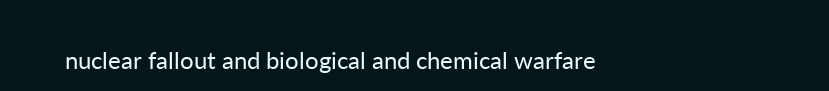nuclear fallout and biological and chemical warfare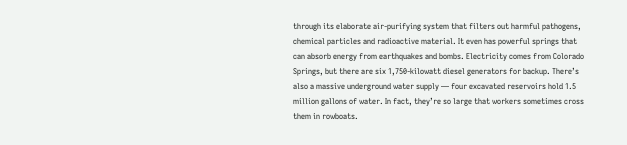through its elaborate air-purifying system that filters out harmful pathogens, chemical particles and radioactive material. It even has powerful springs that can absorb energy from earthquakes and bombs. Electricity comes from Colorado Springs, but there are six 1,750-kilowatt diesel generators for backup. There’s also a massive underground water supply — four excavated reservoirs hold 1.5 million gallons of water. In fact, they’re so large that workers sometimes cross them in rowboats.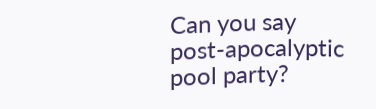Can you say post-apocalyptic pool party?